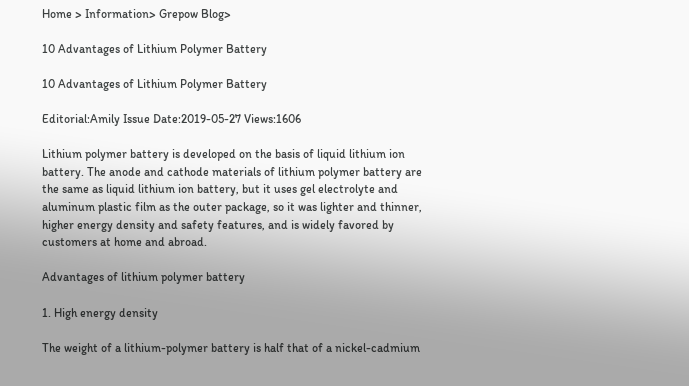Home > Information> Grepow Blog>

10 Advantages of Lithium Polymer Battery

10 Advantages of Lithium Polymer Battery

Editorial:Amily Issue Date:2019-05-27 Views:1606

Lithium polymer battery is developed on the basis of liquid lithium ion battery. The anode and cathode materials of lithium polymer battery are the same as liquid lithium ion battery, but it uses gel electrolyte and aluminum plastic film as the outer package, so it was lighter and thinner, higher energy density and safety features, and is widely favored by customers at home and abroad.

Advantages of lithium polymer battery

1. High energy density

The weight of a lithium-polymer battery is half that of a nickel-cadmium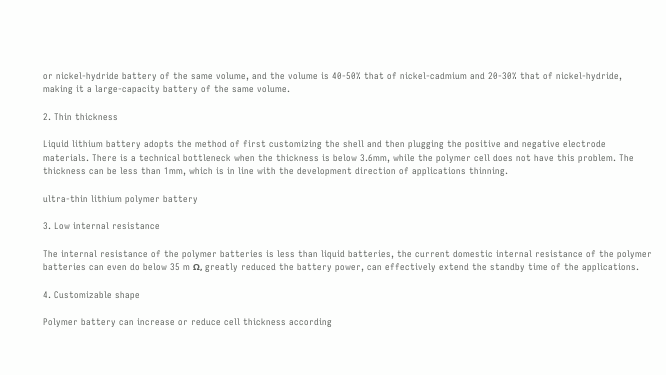or nickel-hydride battery of the same volume, and the volume is 40-50% that of nickel-cadmium and 20-30% that of nickel-hydride, making it a large-capacity battery of the same volume.

2. Thin thickness

Liquid lithium battery adopts the method of first customizing the shell and then plugging the positive and negative electrode materials. There is a technical bottleneck when the thickness is below 3.6mm, while the polymer cell does not have this problem. The thickness can be less than 1mm, which is in line with the development direction of applications thinning.

ultra-thin lithium polymer battery

3. Low internal resistance

The internal resistance of the polymer batteries is less than liquid batteries, the current domestic internal resistance of the polymer batteries can even do below 35 m Ω, greatly reduced the battery power, can effectively extend the standby time of the applications.

4. Customizable shape

Polymer battery can increase or reduce cell thickness according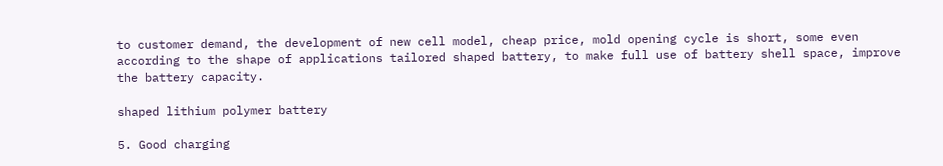to customer demand, the development of new cell model, cheap price, mold opening cycle is short, some even according to the shape of applications tailored shaped battery, to make full use of battery shell space, improve the battery capacity.

shaped lithium polymer battery

5. Good charging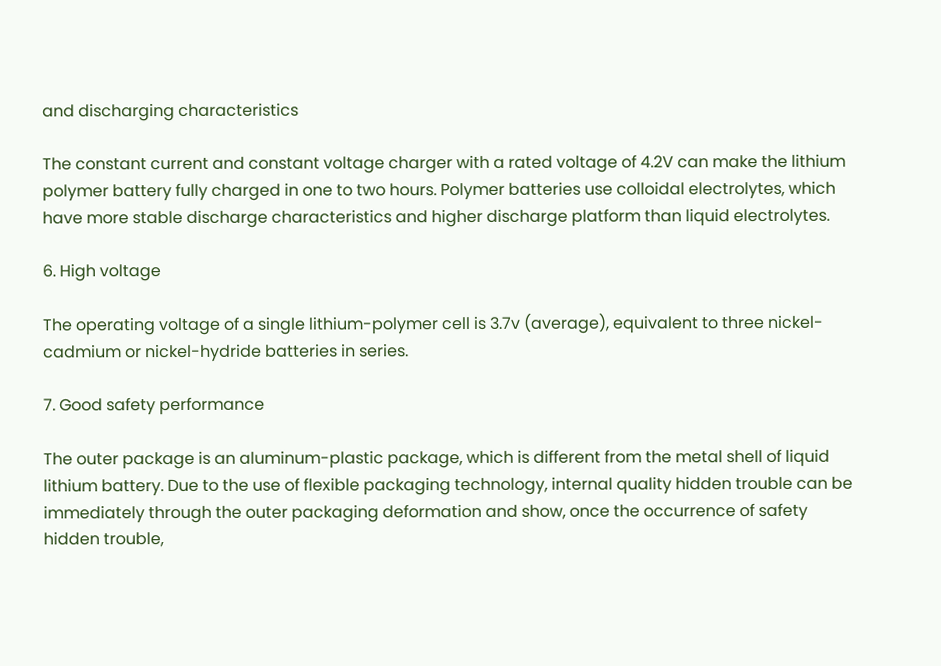and discharging characteristics

The constant current and constant voltage charger with a rated voltage of 4.2V can make the lithium polymer battery fully charged in one to two hours. Polymer batteries use colloidal electrolytes, which have more stable discharge characteristics and higher discharge platform than liquid electrolytes.

6. High voltage

The operating voltage of a single lithium-polymer cell is 3.7v (average), equivalent to three nickel-cadmium or nickel-hydride batteries in series.

7. Good safety performance

The outer package is an aluminum-plastic package, which is different from the metal shell of liquid lithium battery. Due to the use of flexible packaging technology, internal quality hidden trouble can be immediately through the outer packaging deformation and show, once the occurrence of safety hidden trouble,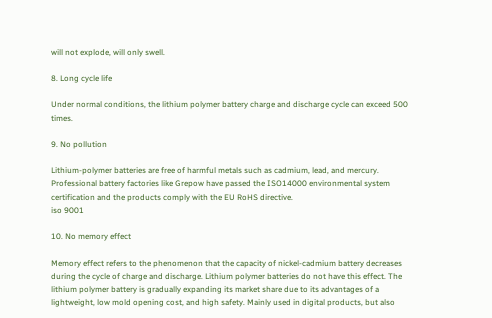will not explode, will only swell.

8. Long cycle life

Under normal conditions, the lithium polymer battery charge and discharge cycle can exceed 500 times.

9. No pollution

Lithium-polymer batteries are free of harmful metals such as cadmium, lead, and mercury. Professional battery factories like Grepow have passed the ISO14000 environmental system certification and the products comply with the EU RoHS directive.
iso 9001

10. No memory effect

Memory effect refers to the phenomenon that the capacity of nickel-cadmium battery decreases during the cycle of charge and discharge. Lithium polymer batteries do not have this effect. The lithium polymer battery is gradually expanding its market share due to its advantages of a lightweight, low mold opening cost, and high safety. Mainly used in digital products, but also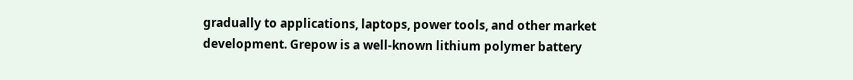gradually to applications, laptops, power tools, and other market development. Grepow is a well-known lithium polymer battery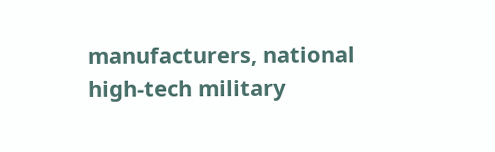manufacturers, national high-tech military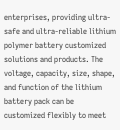enterprises, providing ultra-safe and ultra-reliable lithium polymer battery customized solutions and products. The voltage, capacity, size, shape, and function of the lithium battery pack can be customized flexibly to meet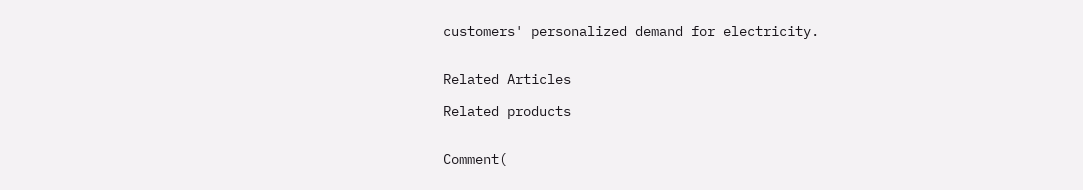customers' personalized demand for electricity.


Related Articles

Related products


Comment(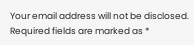Your email address will not be disclosed. Required fields are marked as *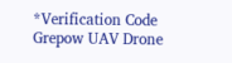*Verification Code
Grepow UAV Drone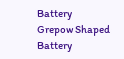Battery
Grepow Shaped Battery